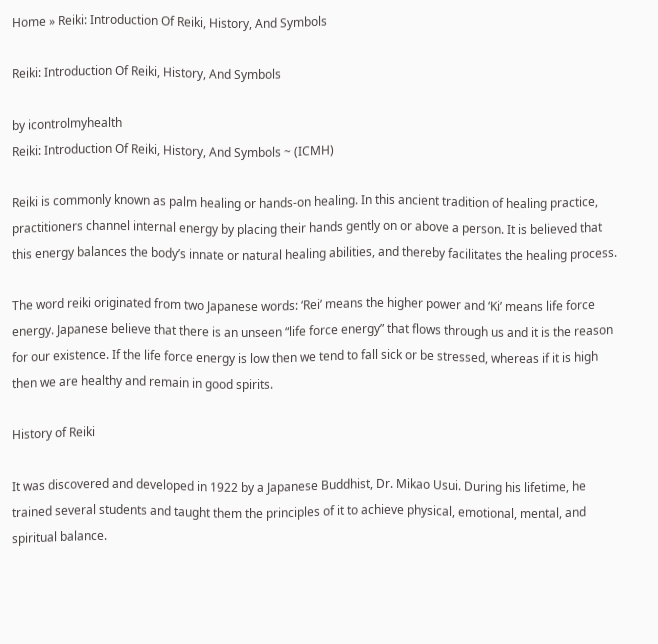Home » Reiki: Introduction Of Reiki, History, And Symbols

Reiki: Introduction Of Reiki, History, And Symbols

by icontrolmyhealth
Reiki: Introduction Of Reiki, History, And Symbols ~ (ICMH)

Reiki is commonly known as palm healing or hands-on healing. In this ancient tradition of healing practice, practitioners channel internal energy by placing their hands gently on or above a person. It is believed that this energy balances the body’s innate or natural healing abilities, and thereby facilitates the healing process.

The word reiki originated from two Japanese words: ‘Rei’ means the higher power and ‘Ki’ means life force energy. Japanese believe that there is an unseen “life force energy” that flows through us and it is the reason for our existence. If the life force energy is low then we tend to fall sick or be stressed, whereas if it is high then we are healthy and remain in good spirits.

History of Reiki

It was discovered and developed in 1922 by a Japanese Buddhist, Dr. Mikao Usui. During his lifetime, he trained several students and taught them the principles of it to achieve physical, emotional, mental, and spiritual balance.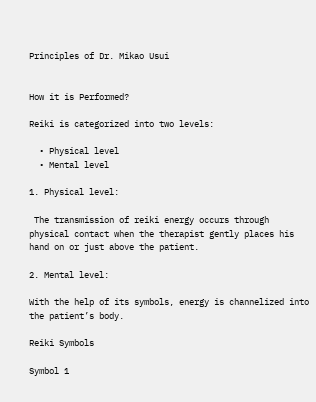Principles of Dr. Mikao Usui


How it is Performed?

Reiki is categorized into two levels:

  • Physical level
  • Mental level

1. Physical level:

 The transmission of reiki energy occurs through physical contact when the therapist gently places his hand on or just above the patient.

2. Mental level:

With the help of its symbols, energy is channelized into the patient’s body.

Reiki Symbols

Symbol 1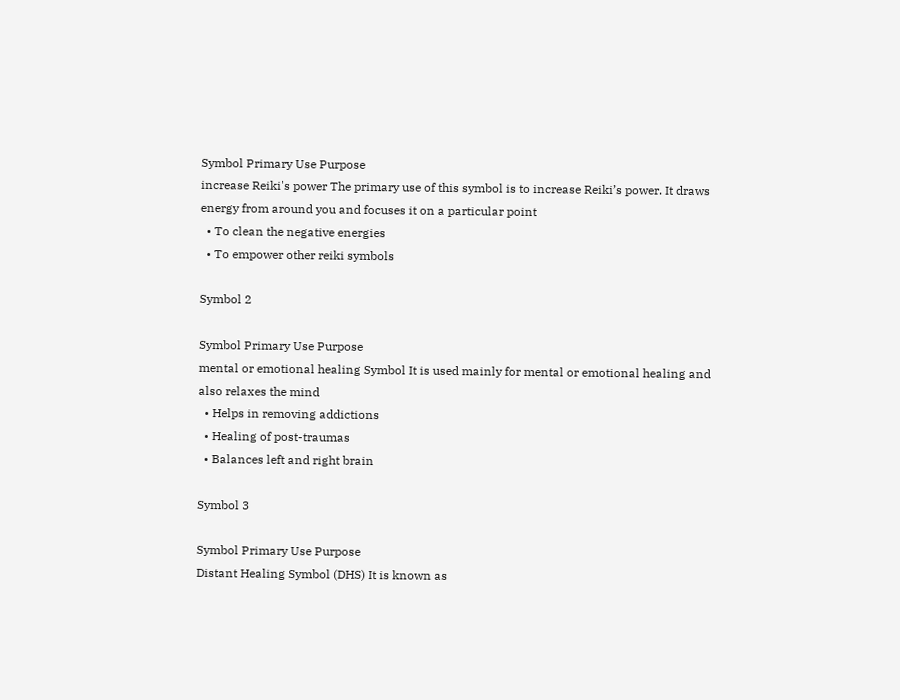Symbol Primary Use Purpose
increase Reiki's power The primary use of this symbol is to increase Reiki’s power. It draws energy from around you and focuses it on a particular point
  • To clean the negative energies
  • To empower other reiki symbols

Symbol 2

Symbol Primary Use Purpose
mental or emotional healing Symbol It is used mainly for mental or emotional healing and also relaxes the mind
  • Helps in removing addictions
  • Healing of post-traumas
  • Balances left and right brain

Symbol 3

Symbol Primary Use Purpose
Distant Healing Symbol (DHS) It is known as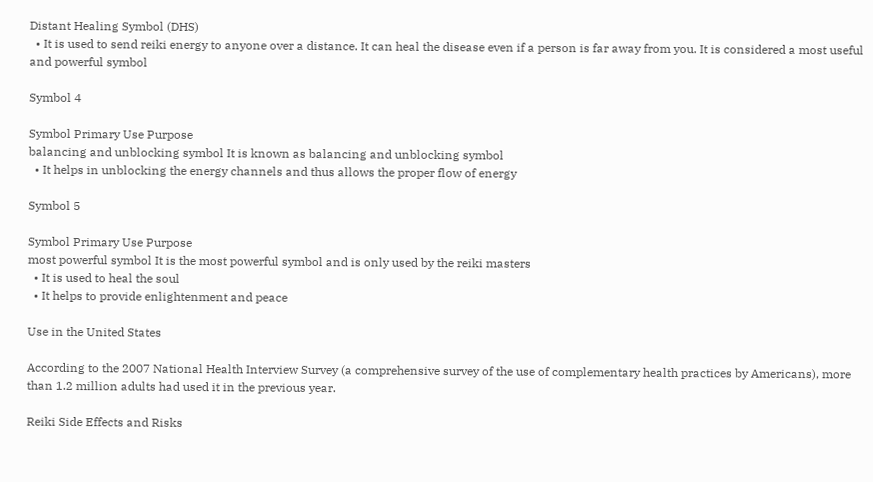Distant Healing Symbol (DHS)
  • It is used to send reiki energy to anyone over a distance. It can heal the disease even if a person is far away from you. It is considered a most useful and powerful symbol

Symbol 4

Symbol Primary Use Purpose
balancing and unblocking symbol It is known as balancing and unblocking symbol
  • It helps in unblocking the energy channels and thus allows the proper flow of energy

Symbol 5

Symbol Primary Use Purpose
most powerful symbol It is the most powerful symbol and is only used by the reiki masters
  • It is used to heal the soul
  • It helps to provide enlightenment and peace

Use in the United States

According to the 2007 National Health Interview Survey (a comprehensive survey of the use of complementary health practices by Americans), more than 1.2 million adults had used it in the previous year.

Reiki Side Effects and Risks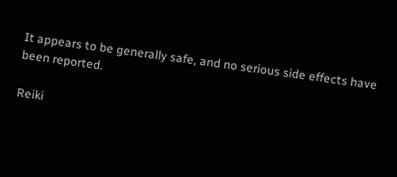It appears to be generally safe, and no serious side effects have been reported.

Reiki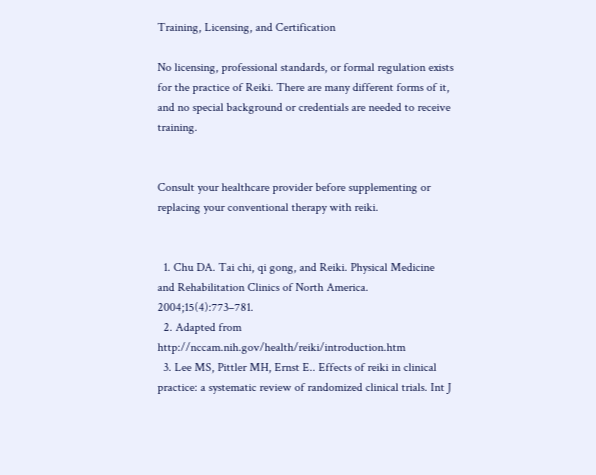Training, Licensing, and Certification

No licensing, professional standards, or formal regulation exists for the practice of Reiki. There are many different forms of it, and no special background or credentials are needed to receive training.


Consult your healthcare provider before supplementing or replacing your conventional therapy with reiki.


  1. Chu DA. Tai chi, qi gong, and Reiki. Physical Medicine and Rehabilitation Clinics of North America. 2004;15(4):773–781.
  2. Adapted from http://nccam.nih.gov/health/reiki/introduction.htm
  3. Lee MS, Pittler MH, Ernst E.. Effects of reiki in clinical practice: a systematic review of randomized clinical trials. Int J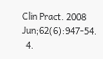Clin Pract. 2008 Jun;62(6):947-54.
  4.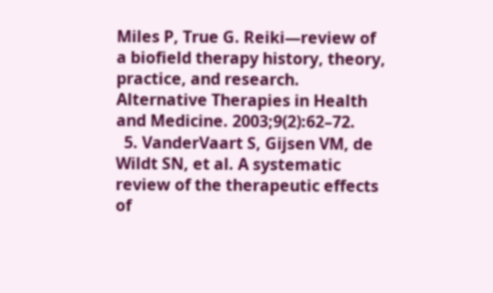Miles P, True G. Reiki—review of a biofield therapy history, theory, practice, and research. Alternative Therapies in Health and Medicine. 2003;9(2):62–72.
  5. VanderVaart S, Gijsen VM, de Wildt SN, et al. A systematic review of the therapeutic effects of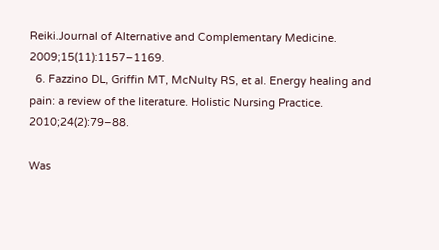Reiki.Journal of Alternative and Complementary Medicine. 2009;15(11):1157–1169.
  6. Fazzino DL, Griffin MT, McNulty RS, et al. Energy healing and pain: a review of the literature. Holistic Nursing Practice. 2010;24(2):79–88.

Was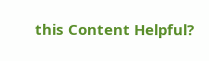this Content Helpful?